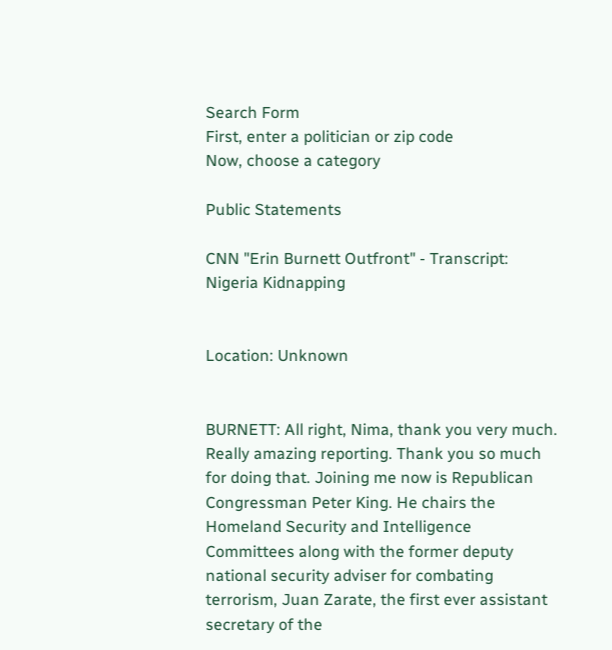Search Form
First, enter a politician or zip code
Now, choose a category

Public Statements

CNN "Erin Burnett Outfront" - Transcript: Nigeria Kidnapping


Location: Unknown


BURNETT: All right, Nima, thank you very much. Really amazing reporting. Thank you so much for doing that. Joining me now is Republican Congressman Peter King. He chairs the Homeland Security and Intelligence Committees along with the former deputy national security adviser for combating terrorism, Juan Zarate, the first ever assistant secretary of the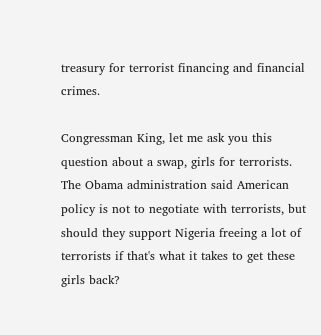treasury for terrorist financing and financial crimes.

Congressman King, let me ask you this question about a swap, girls for terrorists. The Obama administration said American policy is not to negotiate with terrorists, but should they support Nigeria freeing a lot of terrorists if that's what it takes to get these girls back?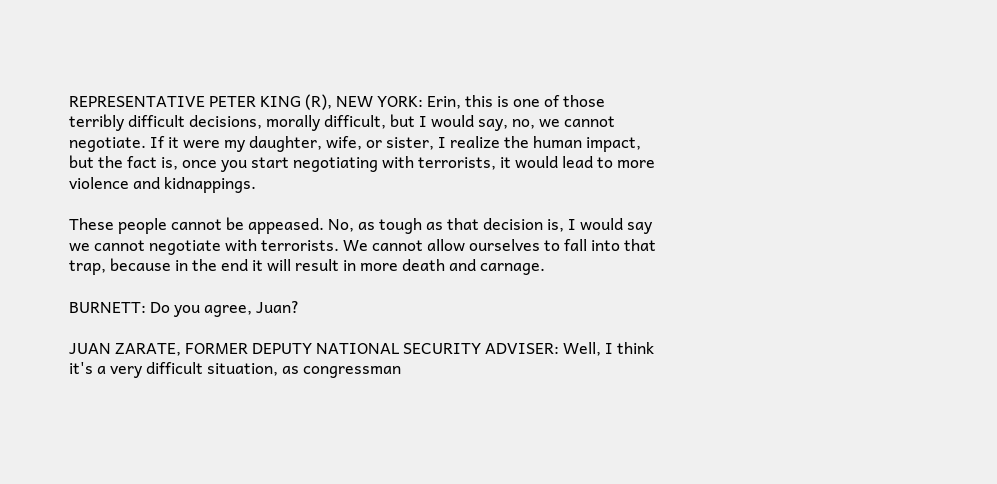REPRESENTATIVE PETER KING (R), NEW YORK: Erin, this is one of those terribly difficult decisions, morally difficult, but I would say, no, we cannot negotiate. If it were my daughter, wife, or sister, I realize the human impact, but the fact is, once you start negotiating with terrorists, it would lead to more violence and kidnappings.

These people cannot be appeased. No, as tough as that decision is, I would say we cannot negotiate with terrorists. We cannot allow ourselves to fall into that trap, because in the end it will result in more death and carnage.

BURNETT: Do you agree, Juan?

JUAN ZARATE, FORMER DEPUTY NATIONAL SECURITY ADVISER: Well, I think it's a very difficult situation, as congressman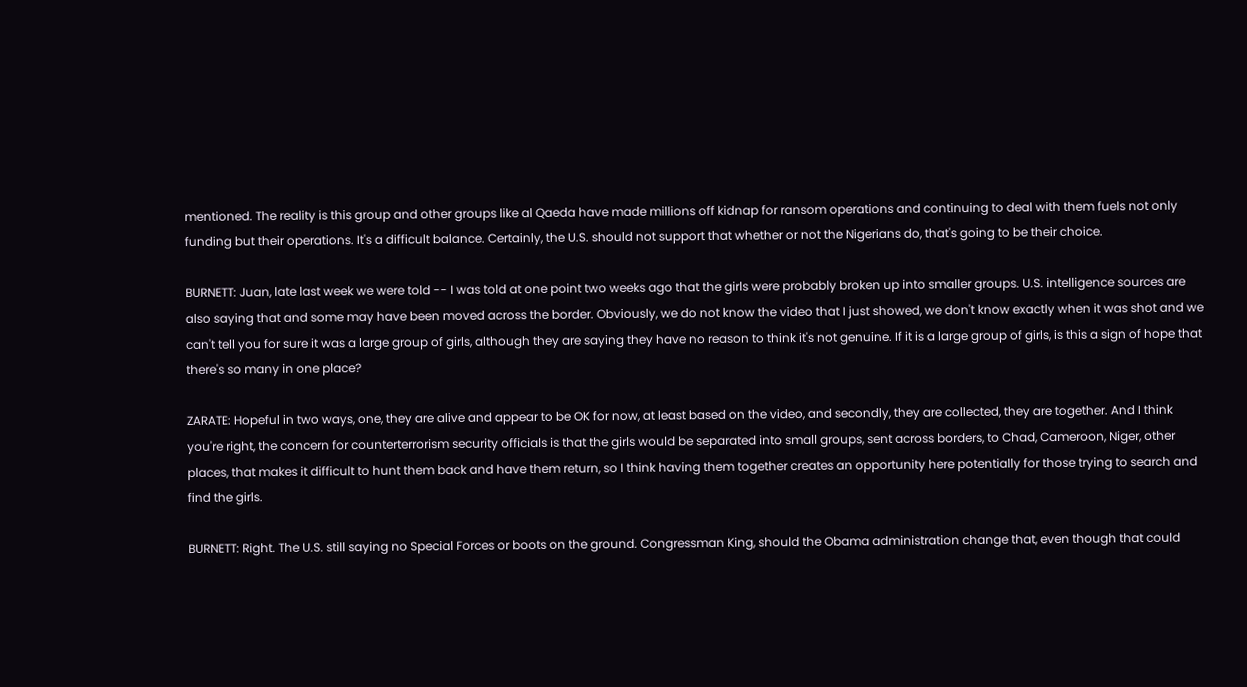mentioned. The reality is this group and other groups like al Qaeda have made millions off kidnap for ransom operations and continuing to deal with them fuels not only funding but their operations. It's a difficult balance. Certainly, the U.S. should not support that whether or not the Nigerians do, that's going to be their choice.

BURNETT: Juan, late last week we were told -- I was told at one point two weeks ago that the girls were probably broken up into smaller groups. U.S. intelligence sources are also saying that and some may have been moved across the border. Obviously, we do not know the video that I just showed, we don't know exactly when it was shot and we can't tell you for sure it was a large group of girls, although they are saying they have no reason to think it's not genuine. If it is a large group of girls, is this a sign of hope that there's so many in one place?

ZARATE: Hopeful in two ways, one, they are alive and appear to be OK for now, at least based on the video, and secondly, they are collected, they are together. And I think you're right, the concern for counterterrorism security officials is that the girls would be separated into small groups, sent across borders, to Chad, Cameroon, Niger, other places, that makes it difficult to hunt them back and have them return, so I think having them together creates an opportunity here potentially for those trying to search and find the girls.

BURNETT: Right. The U.S. still saying no Special Forces or boots on the ground. Congressman King, should the Obama administration change that, even though that could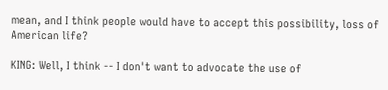mean, and I think people would have to accept this possibility, loss of American life?

KING: Well, I think -- I don't want to advocate the use of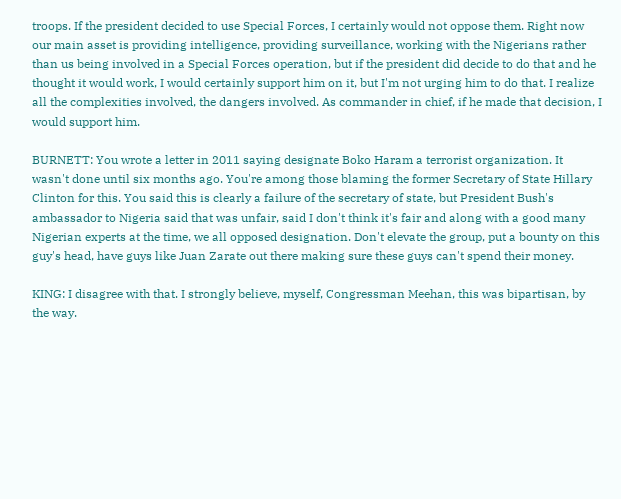troops. If the president decided to use Special Forces, I certainly would not oppose them. Right now our main asset is providing intelligence, providing surveillance, working with the Nigerians rather than us being involved in a Special Forces operation, but if the president did decide to do that and he thought it would work, I would certainly support him on it, but I'm not urging him to do that. I realize all the complexities involved, the dangers involved. As commander in chief, if he made that decision, I would support him.

BURNETT: You wrote a letter in 2011 saying designate Boko Haram a terrorist organization. It wasn't done until six months ago. You're among those blaming the former Secretary of State Hillary Clinton for this. You said this is clearly a failure of the secretary of state, but President Bush's ambassador to Nigeria said that was unfair, said I don't think it's fair and along with a good many Nigerian experts at the time, we all opposed designation. Don't elevate the group, put a bounty on this guy's head, have guys like Juan Zarate out there making sure these guys can't spend their money.

KING: I disagree with that. I strongly believe, myself, Congressman Meehan, this was bipartisan, by the way.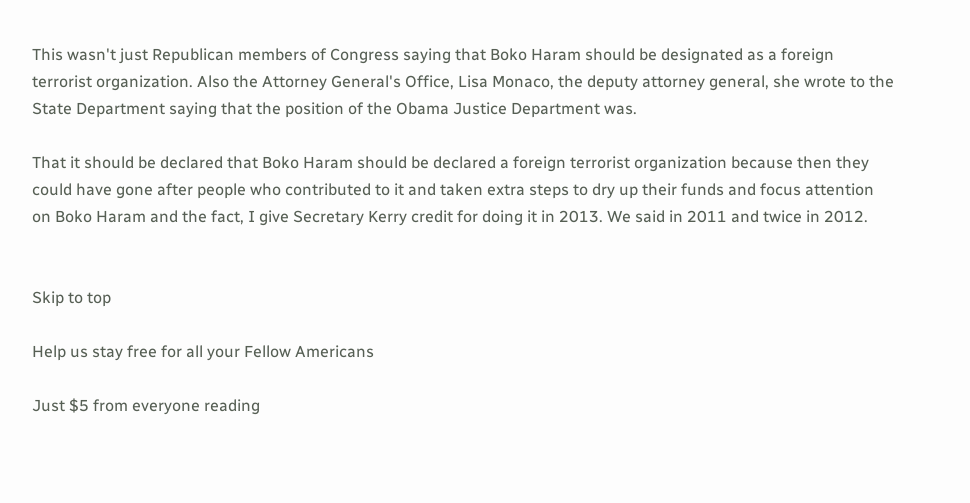This wasn't just Republican members of Congress saying that Boko Haram should be designated as a foreign terrorist organization. Also the Attorney General's Office, Lisa Monaco, the deputy attorney general, she wrote to the State Department saying that the position of the Obama Justice Department was.

That it should be declared that Boko Haram should be declared a foreign terrorist organization because then they could have gone after people who contributed to it and taken extra steps to dry up their funds and focus attention on Boko Haram and the fact, I give Secretary Kerry credit for doing it in 2013. We said in 2011 and twice in 2012.


Skip to top

Help us stay free for all your Fellow Americans

Just $5 from everyone reading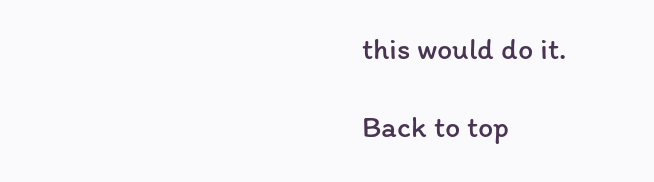this would do it.

Back to top